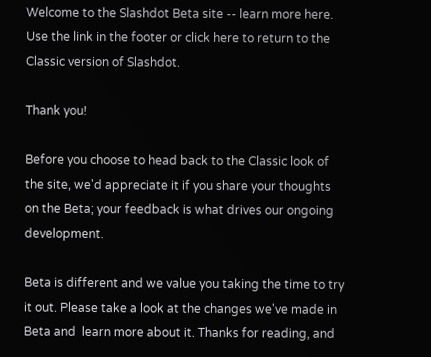Welcome to the Slashdot Beta site -- learn more here. Use the link in the footer or click here to return to the Classic version of Slashdot.

Thank you!

Before you choose to head back to the Classic look of the site, we'd appreciate it if you share your thoughts on the Beta; your feedback is what drives our ongoing development.

Beta is different and we value you taking the time to try it out. Please take a look at the changes we've made in Beta and  learn more about it. Thanks for reading, and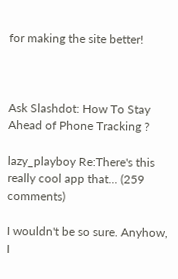for making the site better!



Ask Slashdot: How To Stay Ahead of Phone Tracking ?

lazy_playboy Re:There's this really cool app that... (259 comments)

I wouldn't be so sure. Anyhow, I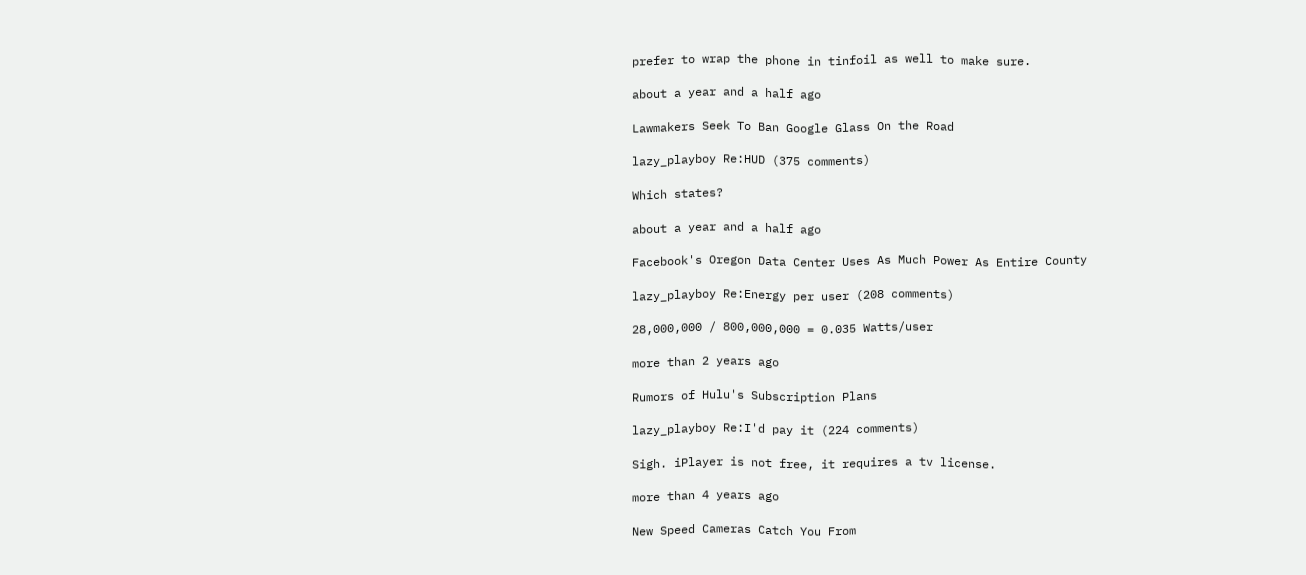prefer to wrap the phone in tinfoil as well to make sure.

about a year and a half ago

Lawmakers Seek To Ban Google Glass On the Road

lazy_playboy Re:HUD (375 comments)

Which states?

about a year and a half ago

Facebook's Oregon Data Center Uses As Much Power As Entire County

lazy_playboy Re:Energy per user (208 comments)

28,000,000 / 800,000,000 = 0.035 Watts/user

more than 2 years ago

Rumors of Hulu's Subscription Plans

lazy_playboy Re:I'd pay it (224 comments)

Sigh. iPlayer is not free, it requires a tv license.

more than 4 years ago

New Speed Cameras Catch You From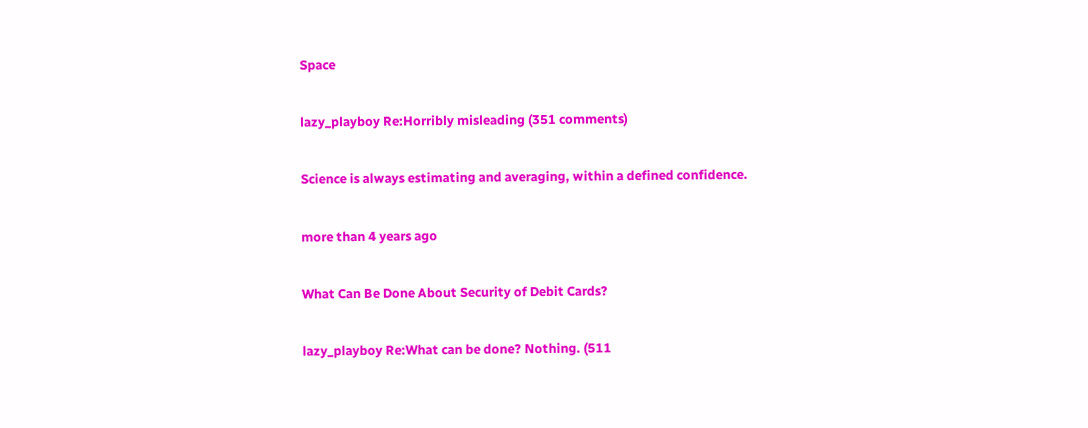Space

lazy_playboy Re:Horribly misleading (351 comments)

Science is always estimating and averaging, within a defined confidence.

more than 4 years ago

What Can Be Done About Security of Debit Cards?

lazy_playboy Re:What can be done? Nothing. (511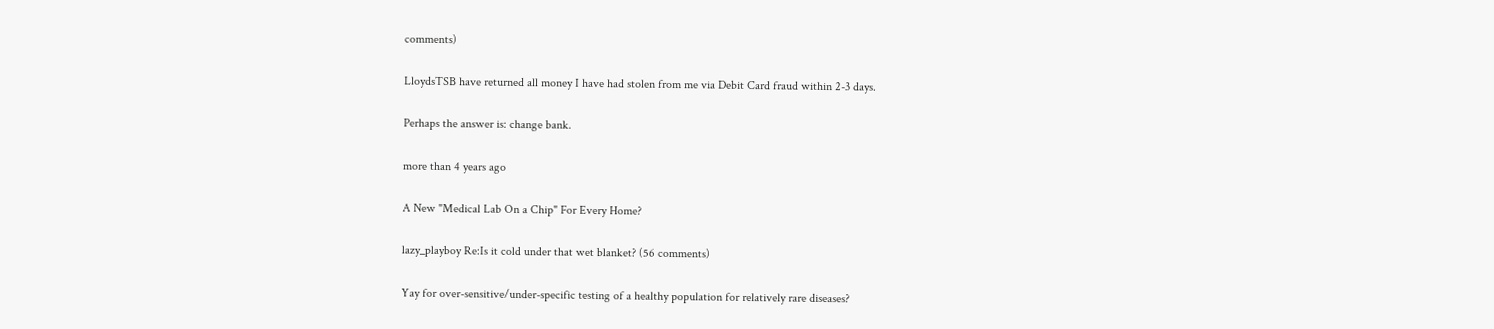comments)

LloydsTSB have returned all money I have had stolen from me via Debit Card fraud within 2-3 days.

Perhaps the answer is: change bank.

more than 4 years ago

A New "Medical Lab On a Chip" For Every Home?

lazy_playboy Re:Is it cold under that wet blanket? (56 comments)

Yay for over-sensitive/under-specific testing of a healthy population for relatively rare diseases?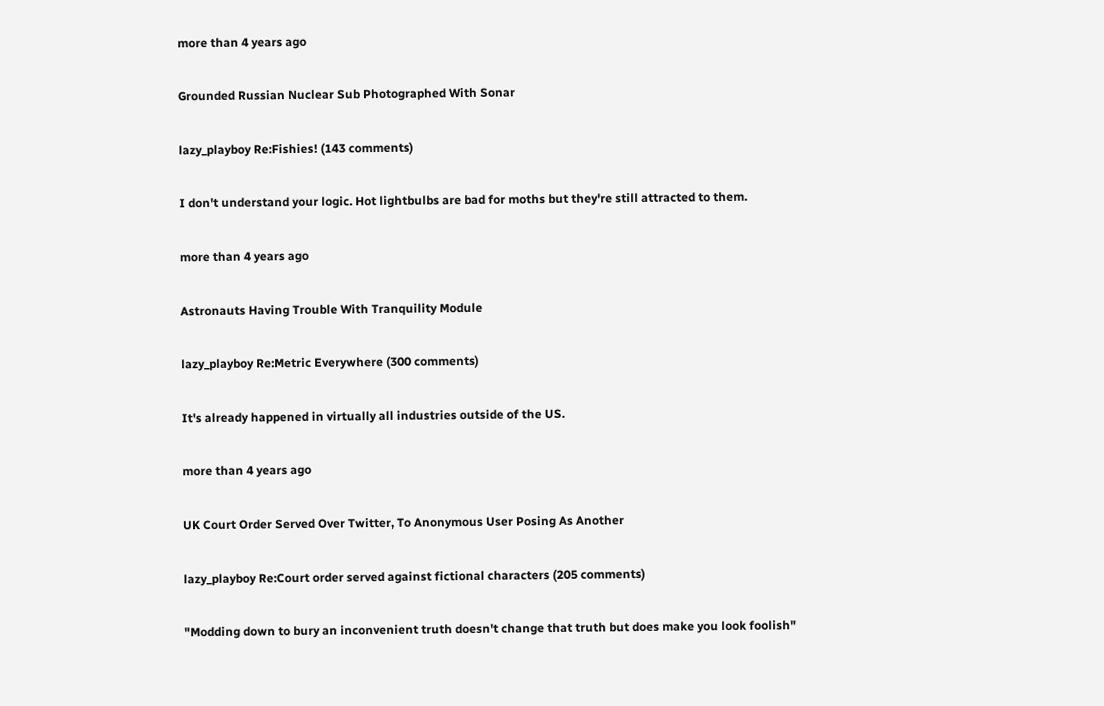more than 4 years ago

Grounded Russian Nuclear Sub Photographed With Sonar

lazy_playboy Re:Fishies! (143 comments)

I don't understand your logic. Hot lightbulbs are bad for moths but they're still attracted to them.

more than 4 years ago

Astronauts Having Trouble With Tranquility Module

lazy_playboy Re:Metric Everywhere (300 comments)

It's already happened in virtually all industries outside of the US.

more than 4 years ago

UK Court Order Served Over Twitter, To Anonymous User Posing As Another

lazy_playboy Re:Court order served against fictional characters (205 comments)

"Modding down to bury an inconvenient truth doesn't change that truth but does make you look foolish"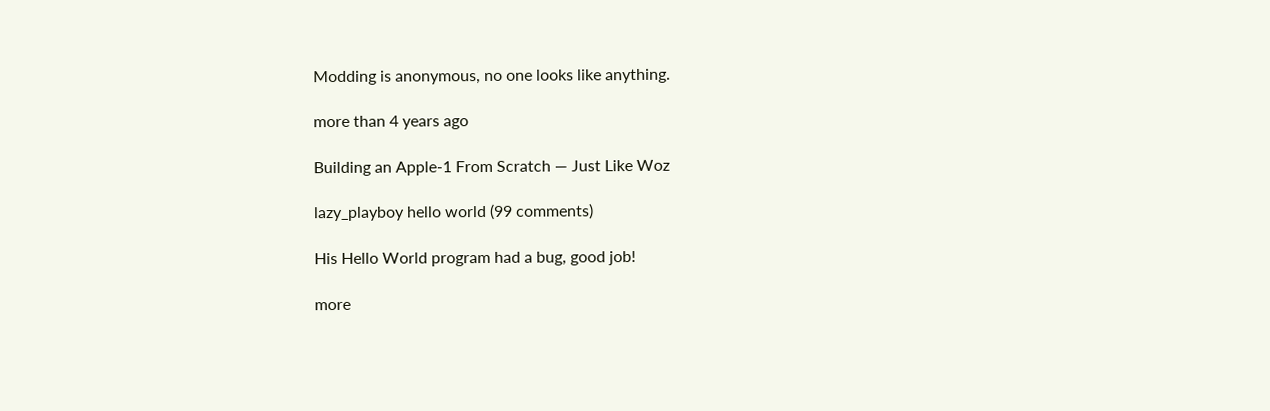Modding is anonymous, no one looks like anything.

more than 4 years ago

Building an Apple-1 From Scratch — Just Like Woz

lazy_playboy hello world (99 comments)

His Hello World program had a bug, good job!

more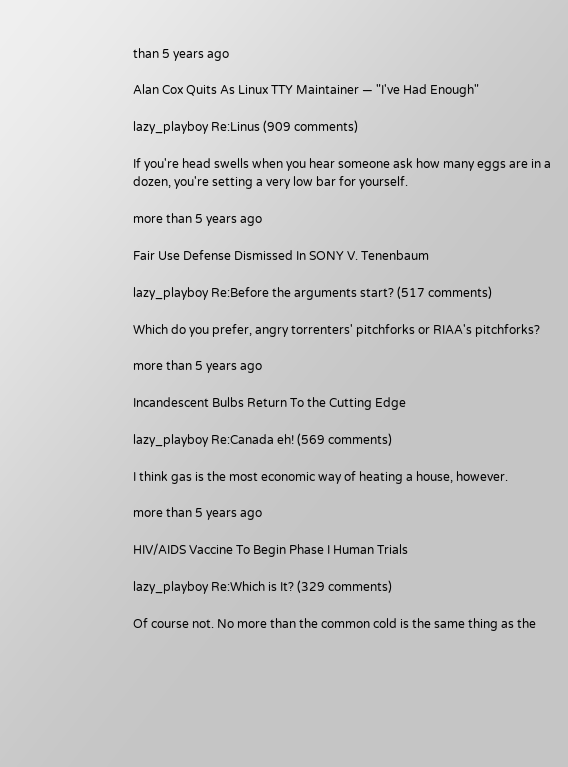than 5 years ago

Alan Cox Quits As Linux TTY Maintainer — "I've Had Enough"

lazy_playboy Re:Linus (909 comments)

If you're head swells when you hear someone ask how many eggs are in a dozen, you're setting a very low bar for yourself.

more than 5 years ago

Fair Use Defense Dismissed In SONY V. Tenenbaum

lazy_playboy Re:Before the arguments start? (517 comments)

Which do you prefer, angry torrenters' pitchforks or RIAA's pitchforks?

more than 5 years ago

Incandescent Bulbs Return To the Cutting Edge

lazy_playboy Re:Canada eh! (569 comments)

I think gas is the most economic way of heating a house, however.

more than 5 years ago

HIV/AIDS Vaccine To Begin Phase I Human Trials

lazy_playboy Re:Which is It? (329 comments)

Of course not. No more than the common cold is the same thing as the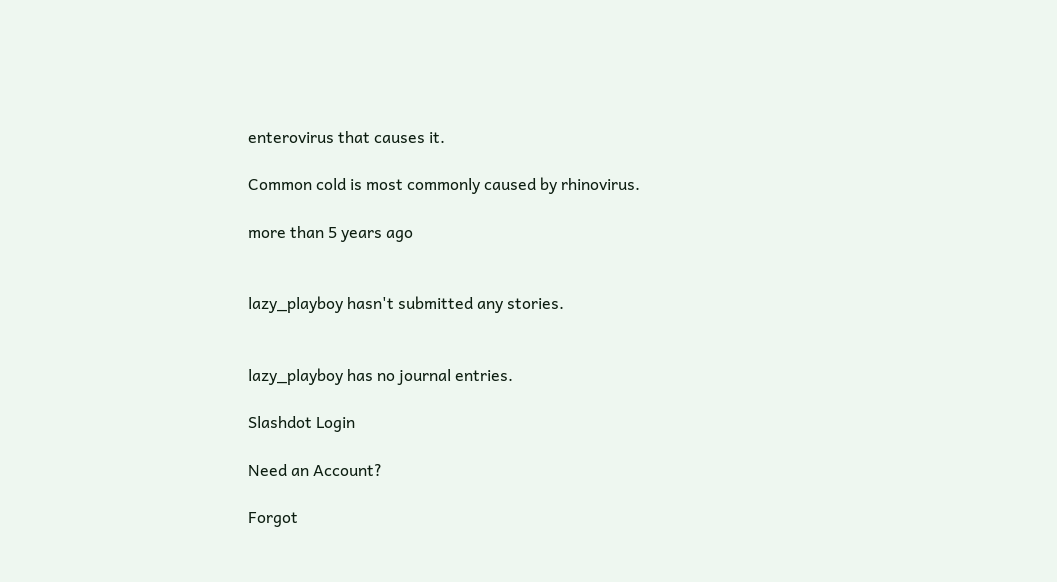enterovirus that causes it.

Common cold is most commonly caused by rhinovirus.

more than 5 years ago


lazy_playboy hasn't submitted any stories.


lazy_playboy has no journal entries.

Slashdot Login

Need an Account?

Forgot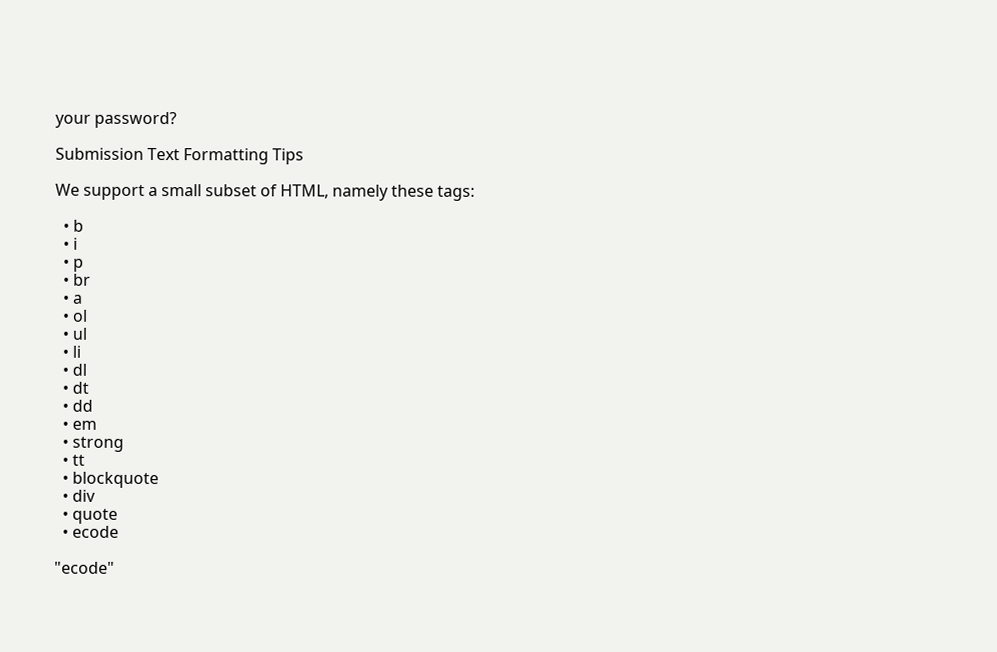your password?

Submission Text Formatting Tips

We support a small subset of HTML, namely these tags:

  • b
  • i
  • p
  • br
  • a
  • ol
  • ul
  • li
  • dl
  • dt
  • dd
  • em
  • strong
  • tt
  • blockquote
  • div
  • quote
  • ecode

"ecode"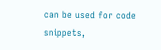can be used for code snippets,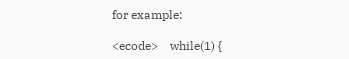for example:

<ecode>    while(1) {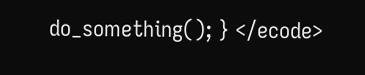do_something(); } </ecode>